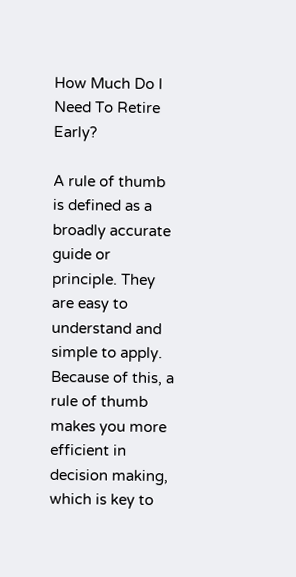How Much Do I Need To Retire Early?

A rule of thumb is defined as a broadly accurate guide or principle. They are easy to understand and simple to apply. Because of this, a rule of thumb makes you more efficient in decision making, which is key to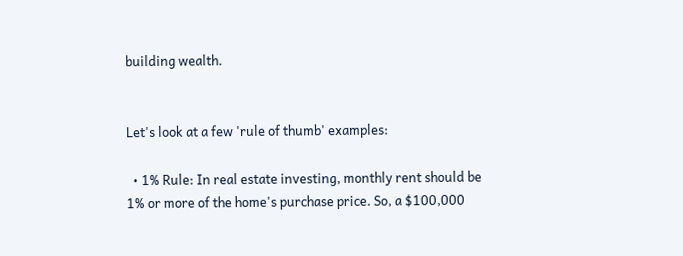building wealth.


Let's look at a few 'rule of thumb' examples:

  • 1% Rule: In real estate investing, monthly rent should be 1% or more of the home's purchase price. So, a $100,000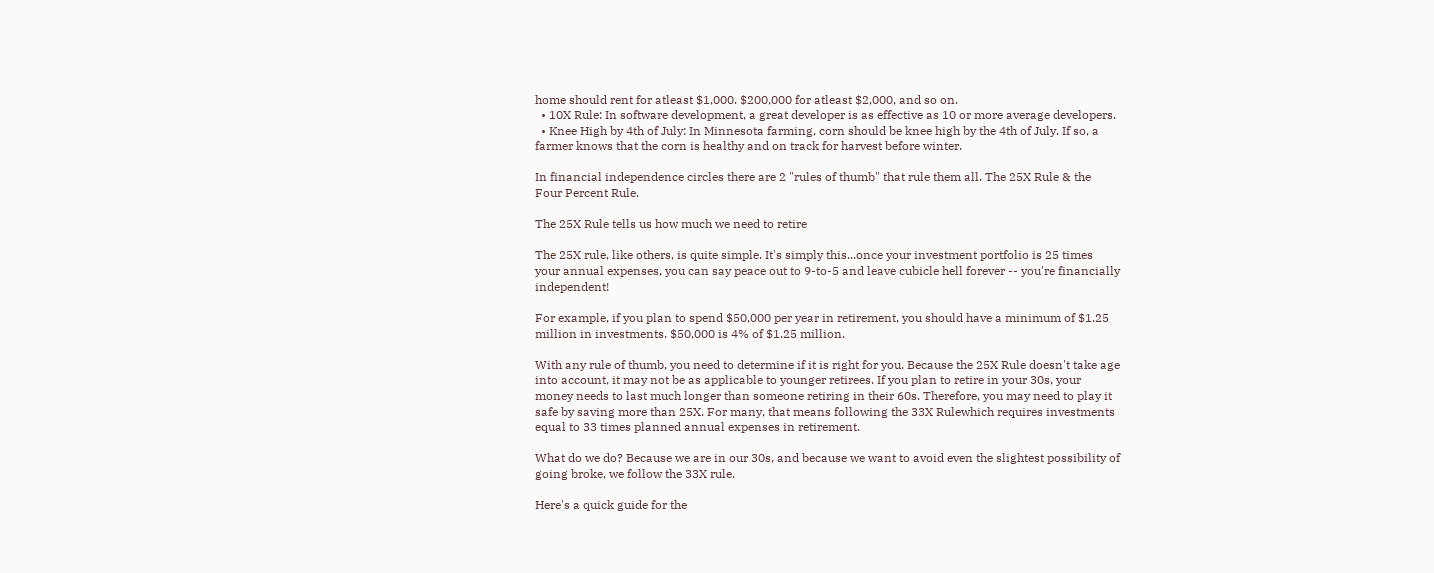home should rent for atleast $1,000. $200,000 for atleast $2,000, and so on.
  • 10X Rule: In software development, a great developer is as effective as 10 or more average developers.
  • Knee High by 4th of July: In Minnesota farming, corn should be knee high by the 4th of July. If so, a farmer knows that the corn is healthy and on track for harvest before winter.

In financial independence circles there are 2 "rules of thumb" that rule them all. The 25X Rule & the Four Percent Rule.

The 25X Rule tells us how much we need to retire

The 25X rule, like others, is quite simple. It's simply this...once your investment portfolio is 25 times your annual expenses, you can say peace out to 9-to-5 and leave cubicle hell forever -- you're financially independent!

For example, if you plan to spend $50,000 per year in retirement, you should have a minimum of $1.25 million in investments. $50,000 is 4% of $1.25 million.

With any rule of thumb, you need to determine if it is right for you. Because the 25X Rule doesn't take age into account, it may not be as applicable to younger retirees. If you plan to retire in your 30s, your money needs to last much longer than someone retiring in their 60s. Therefore, you may need to play it safe by saving more than 25X. For many, that means following the 33X Rulewhich requires investments equal to 33 times planned annual expenses in retirement.

What do we do? Because we are in our 30s, and because we want to avoid even the slightest possibility of going broke, we follow the 33X rule.

Here's a quick guide for the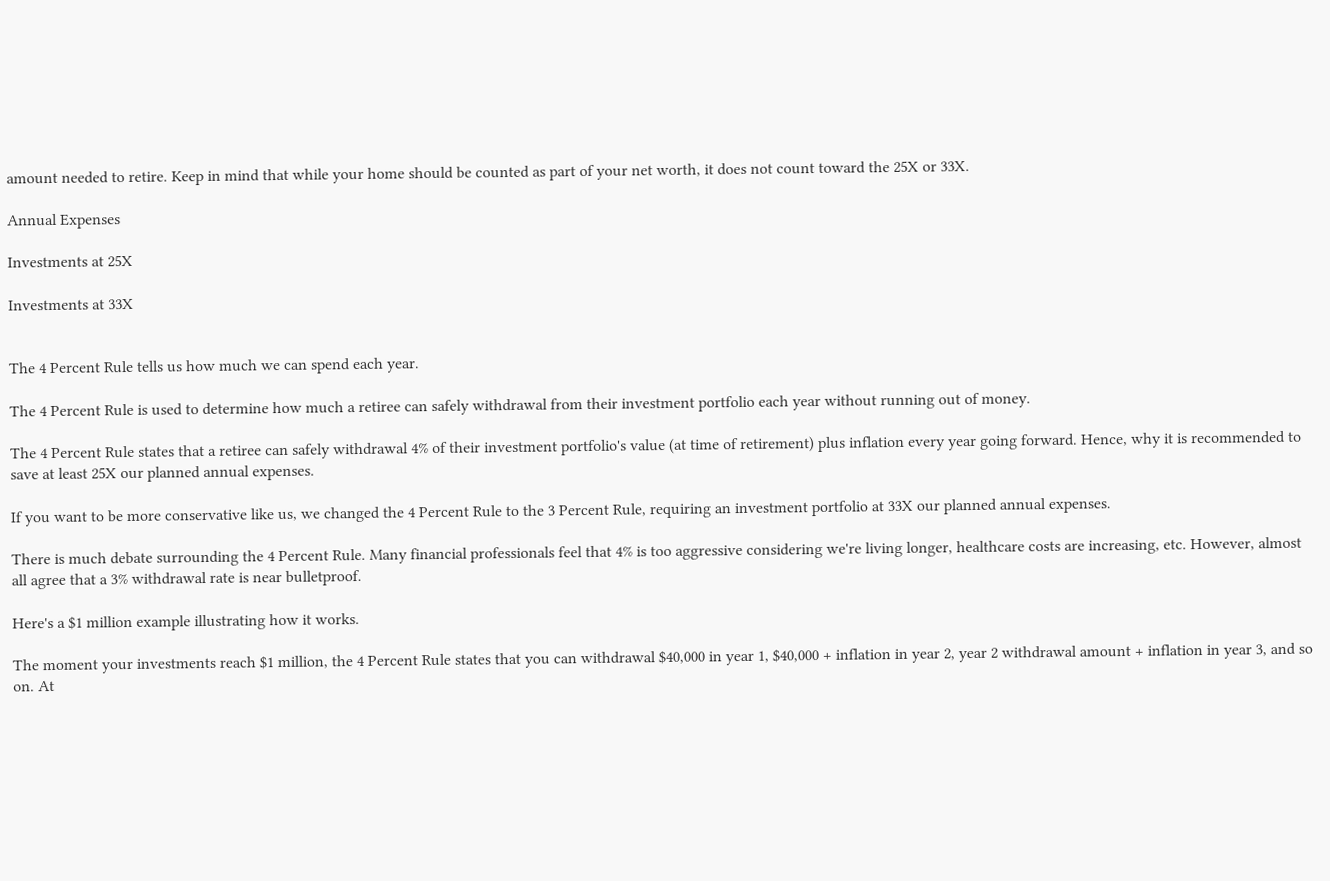amount needed to retire. Keep in mind that while your home should be counted as part of your net worth, it does not count toward the 25X or 33X.

Annual Expenses

Investments at 25X

Investments at 33X


The 4 Percent Rule tells us how much we can spend each year.

The 4 Percent Rule is used to determine how much a retiree can safely withdrawal from their investment portfolio each year without running out of money.

The 4 Percent Rule states that a retiree can safely withdrawal 4% of their investment portfolio's value (at time of retirement) plus inflation every year going forward. Hence, why it is recommended to save at least 25X our planned annual expenses.

If you want to be more conservative like us, we changed the 4 Percent Rule to the 3 Percent Rule, requiring an investment portfolio at 33X our planned annual expenses.

There is much debate surrounding the 4 Percent Rule. Many financial professionals feel that 4% is too aggressive considering we're living longer, healthcare costs are increasing, etc. However, almost all agree that a 3% withdrawal rate is near bulletproof.

Here's a $1 million example illustrating how it works.

The moment your investments reach $1 million, the 4 Percent Rule states that you can withdrawal $40,000 in year 1, $40,000 + inflation in year 2, year 2 withdrawal amount + inflation in year 3, and so on. At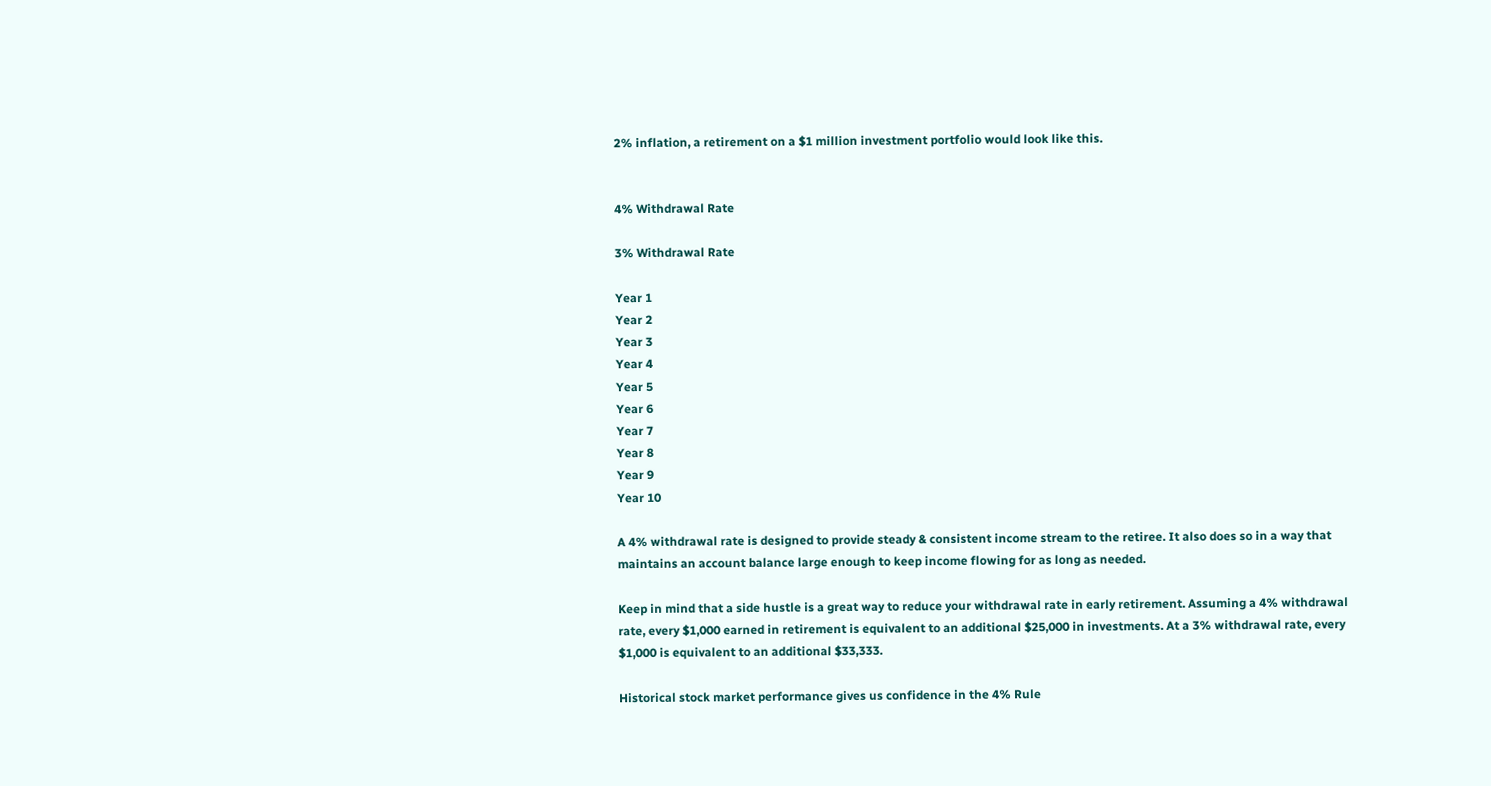2% inflation, a retirement on a $1 million investment portfolio would look like this.


4% Withdrawal Rate

3% Withdrawal Rate

Year 1
Year 2
Year 3
Year 4
Year 5
Year 6
Year 7
Year 8
Year 9
Year 10

A 4% withdrawal rate is designed to provide steady & consistent income stream to the retiree. It also does so in a way that maintains an account balance large enough to keep income flowing for as long as needed.

Keep in mind that a side hustle is a great way to reduce your withdrawal rate in early retirement. Assuming a 4% withdrawal rate, every $1,000 earned in retirement is equivalent to an additional $25,000 in investments. At a 3% withdrawal rate, every $1,000 is equivalent to an additional $33,333.

Historical stock market performance gives us confidence in the 4% Rule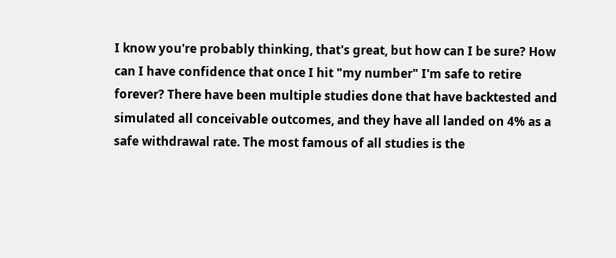I know you're probably thinking, that's great, but how can I be sure? How can I have confidence that once I hit "my number" I'm safe to retire forever? There have been multiple studies done that have backtested and simulated all conceivable outcomes, and they have all landed on 4% as a safe withdrawal rate. The most famous of all studies is the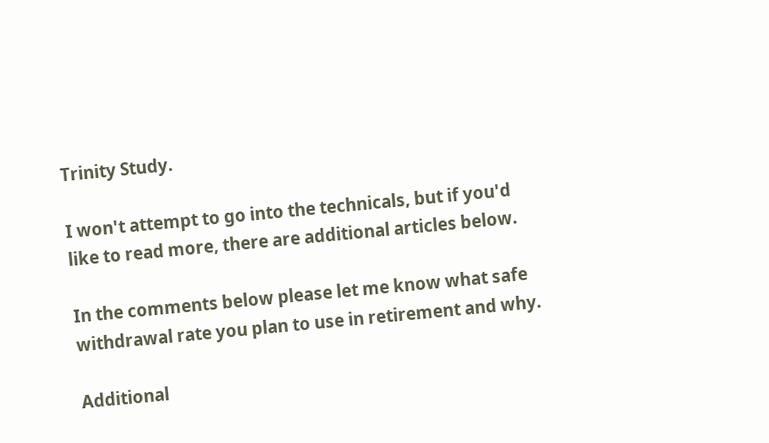Trinity Study.

I won't attempt to go into the technicals, but if you'd like to read more, there are additional articles below.

In the comments below please let me know what safe withdrawal rate you plan to use in retirement and why.

Additional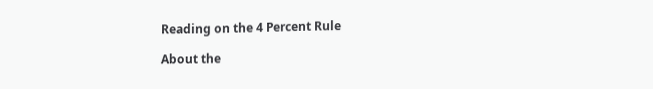Reading on the 4 Percent Rule

About the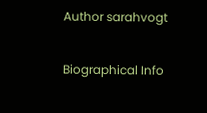Author sarahvogt

Biographical Info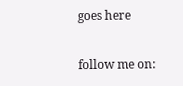goes here

follow me on: